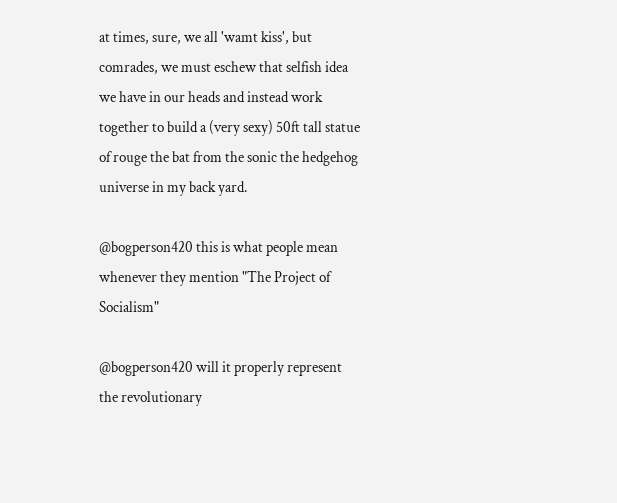at times, sure, we all 'wamt kiss', but comrades, we must eschew that selfish idea we have in our heads and instead work together to build a (very sexy) 50ft tall statue of rouge the bat from the sonic the hedgehog universe in my back yard.

@bogperson420 this is what people mean whenever they mention "The Project of Socialism"

@bogperson420 will it properly represent the revolutionary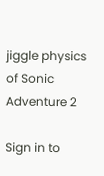jiggle physics of Sonic Adventure 2

Sign in to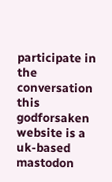participate in the conversation
this godforsaken website is a uk-based mastodon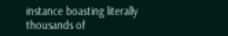instance boasting literally thousands of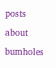posts about bumholes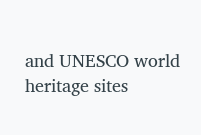and UNESCO world heritage sites